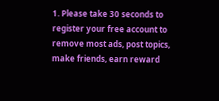1. Please take 30 seconds to register your free account to remove most ads, post topics, make friends, earn reward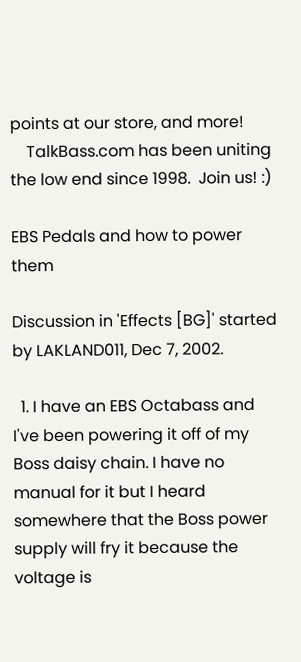points at our store, and more!
    TalkBass.com has been uniting the low end since 1998.  Join us! :)

EBS Pedals and how to power them

Discussion in 'Effects [BG]' started by LAKLAND011, Dec 7, 2002.

  1. I have an EBS Octabass and I've been powering it off of my Boss daisy chain. I have no manual for it but I heard somewhere that the Boss power supply will fry it because the voltage is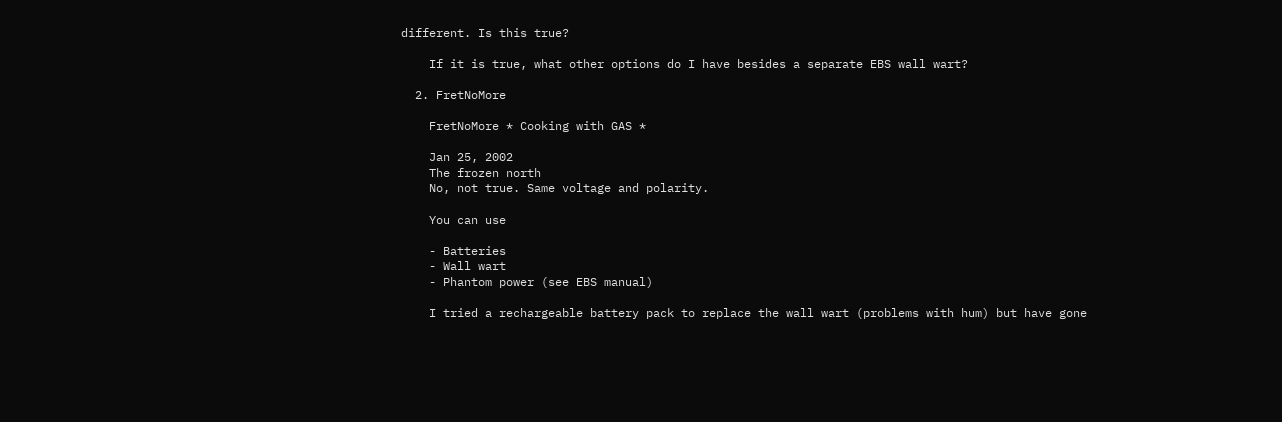different. Is this true?

    If it is true, what other options do I have besides a separate EBS wall wart?

  2. FretNoMore

    FretNoMore * Cooking with GAS *

    Jan 25, 2002
    The frozen north
    No, not true. Same voltage and polarity.

    You can use

    - Batteries
    - Wall wart
    - Phantom power (see EBS manual)

    I tried a rechargeable battery pack to replace the wall wart (problems with hum) but have gone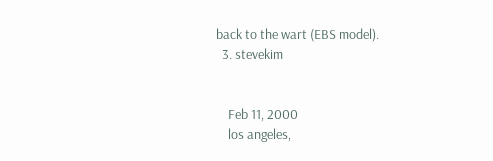back to the wart (EBS model).
  3. stevekim


    Feb 11, 2000
    los angeles,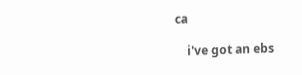ca

    i've got an ebs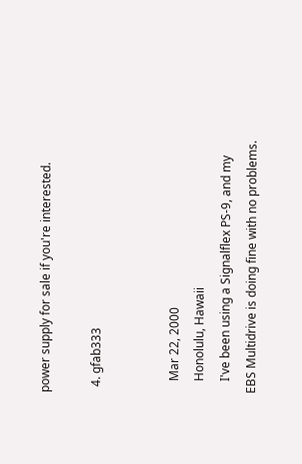power supply for sale if you're interested.

  4. gfab333


    Mar 22, 2000
    Honolulu, Hawaii
    I've been using a Signalflex PS-9, and my EBS Multidrive is doing fine with no problems.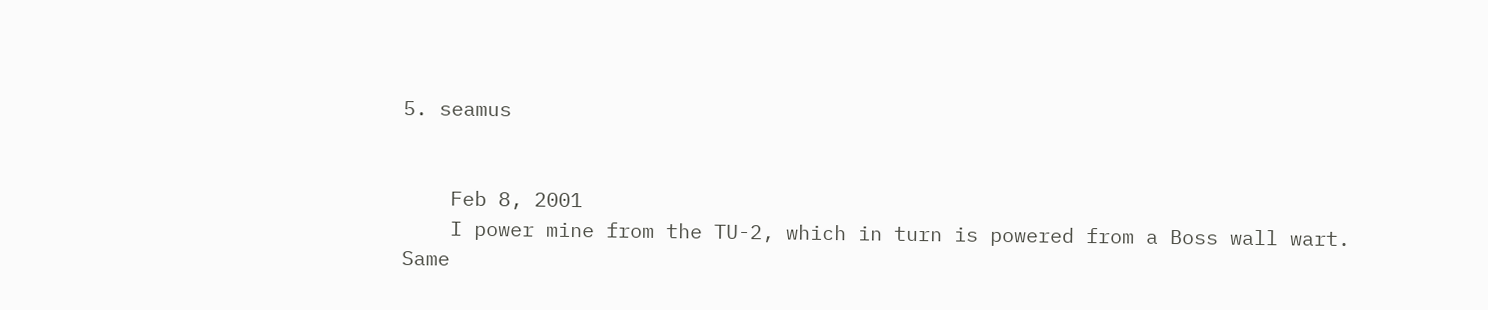5. seamus


    Feb 8, 2001
    I power mine from the TU-2, which in turn is powered from a Boss wall wart. Same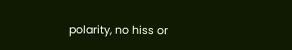polarity, no hiss or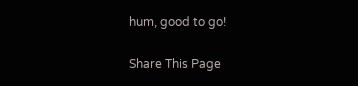hum, good to go!

Share This Page